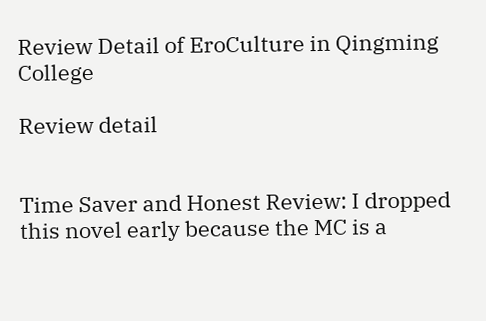Review Detail of EroCulture in Qingming College

Review detail


Time Saver and Honest Review: I dropped this novel early because the MC is a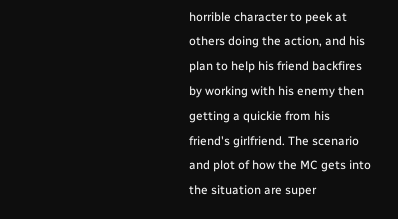horrible character to peek at others doing the action, and his plan to help his friend backfires by working with his enemy then getting a quickie from his friend's girlfriend. The scenario and plot of how the MC gets into the situation are super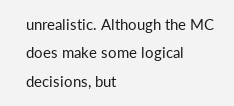unrealistic. Although the MC does make some logical decisions, but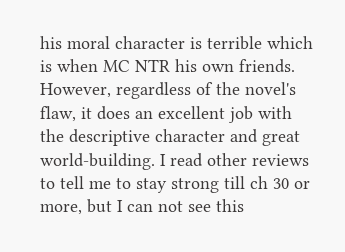his moral character is terrible which is when MC NTR his own friends. However, regardless of the novel's flaw, it does an excellent job with the descriptive character and great world-building. I read other reviews to tell me to stay strong till ch 30 or more, but I can not see this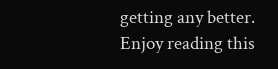getting any better. Enjoy reading this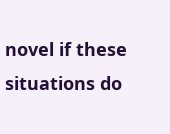novel if these situations do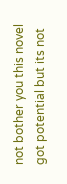not bother you this novel got potential but its not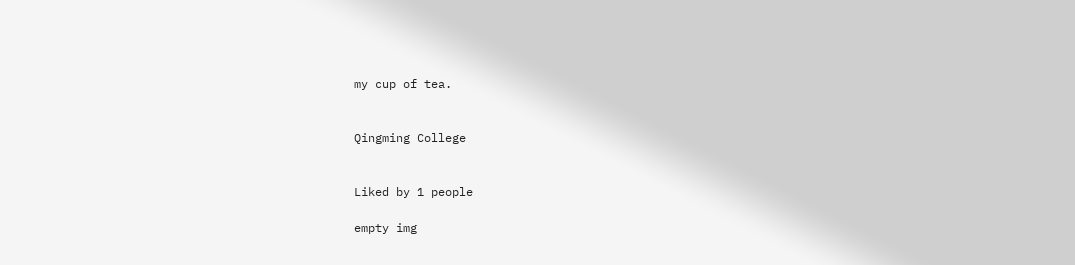my cup of tea.


Qingming College


Liked by 1 people

empty img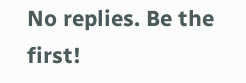No replies. Be the first!